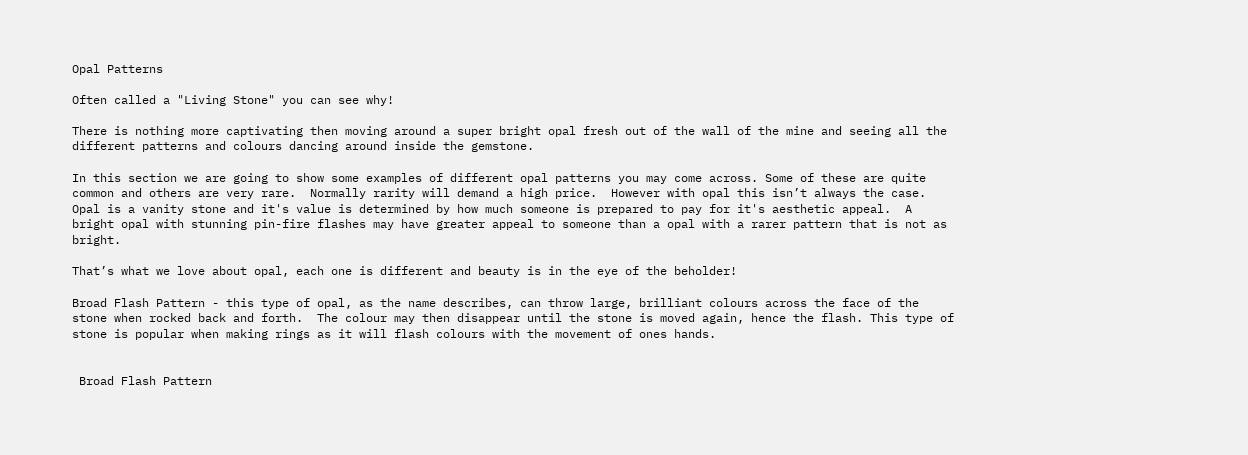Opal Patterns

Often called a "Living Stone" you can see why!

There is nothing more captivating then moving around a super bright opal fresh out of the wall of the mine and seeing all the different patterns and colours dancing around inside the gemstone.

In this section we are going to show some examples of different opal patterns you may come across. Some of these are quite common and others are very rare.  Normally rarity will demand a high price.  However with opal this isn’t always the case.  Opal is a vanity stone and it's value is determined by how much someone is prepared to pay for it's aesthetic appeal.  A bright opal with stunning pin-fire flashes may have greater appeal to someone than a opal with a rarer pattern that is not as bright.

That’s what we love about opal, each one is different and beauty is in the eye of the beholder!

Broad Flash Pattern - this type of opal, as the name describes, can throw large, brilliant colours across the face of the stone when rocked back and forth.  The colour may then disappear until the stone is moved again, hence the flash. This type of stone is popular when making rings as it will flash colours with the movement of ones hands.


 Broad Flash Pattern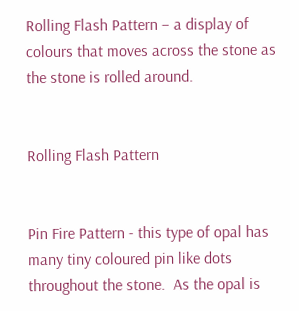Rolling Flash Pattern – a display of colours that moves across the stone as the stone is rolled around.


Rolling Flash Pattern


Pin Fire Pattern - this type of opal has many tiny coloured pin like dots throughout the stone.  As the opal is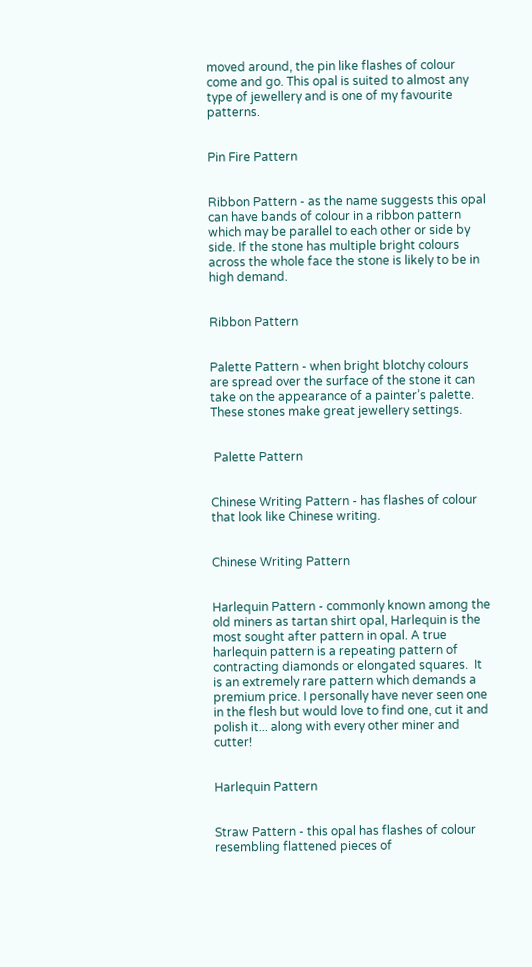moved around, the pin like flashes of colour come and go. This opal is suited to almost any type of jewellery and is one of my favourite patterns.


Pin Fire Pattern


Ribbon Pattern - as the name suggests this opal can have bands of colour in a ribbon pattern which may be parallel to each other or side by side. If the stone has multiple bright colours across the whole face the stone is likely to be in high demand.


Ribbon Pattern


Palette Pattern - when bright blotchy colours are spread over the surface of the stone it can take on the appearance of a painter’s palette.  These stones make great jewellery settings.


 Palette Pattern


Chinese Writing Pattern - has flashes of colour that look like Chinese writing.


Chinese Writing Pattern


Harlequin Pattern - commonly known among the old miners as tartan shirt opal, Harlequin is the most sought after pattern in opal. A true harlequin pattern is a repeating pattern of contracting diamonds or elongated squares.  It is an extremely rare pattern which demands a premium price. I personally have never seen one in the flesh but would love to find one, cut it and polish it... along with every other miner and cutter!


Harlequin Pattern


Straw Pattern - this opal has flashes of colour resembling flattened pieces of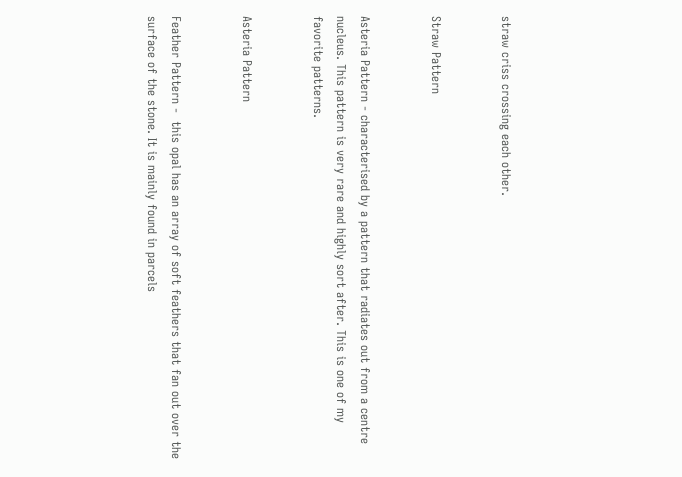straw criss crossing each other.


Straw Pattern


Asteria Pattern - characterised by a pattern that radiates out from a centre nucleus. This pattern is very rare and highly sort after. This is one of my favorite patterns.


Asteria Pattern


Feather Pattern -  this opal has an array of soft feathers that fan out over the surface of the stone. It is mainly found in parcels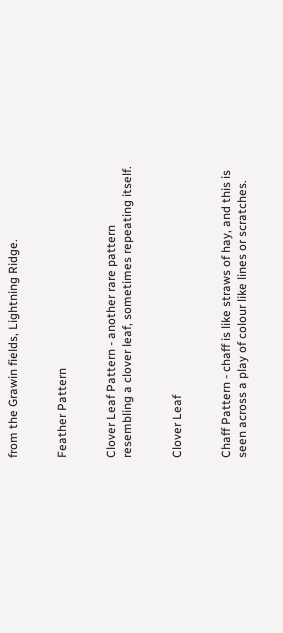from the Grawin fields, Lightning Ridge.


Feather Pattern


Clover Leaf Pattern - another rare pattern resembling a clover leaf, sometimes repeating itself.


Clover Leaf


Chaff Pattern - chaff is like straws of hay, and this is seen across a play of colour like lines or scratches.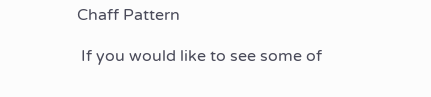Chaff Pattern

 If you would like to see some of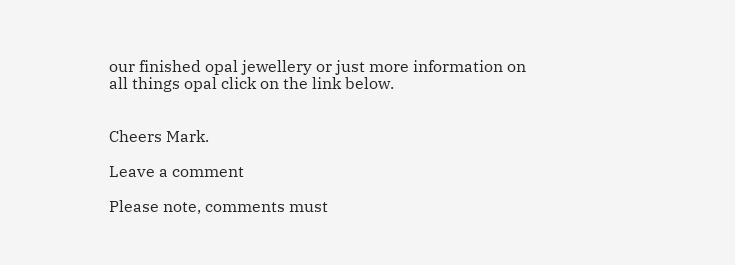our finished opal jewellery or just more information on all things opal click on the link below.


Cheers Mark.

Leave a comment

Please note, comments must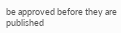be approved before they are published